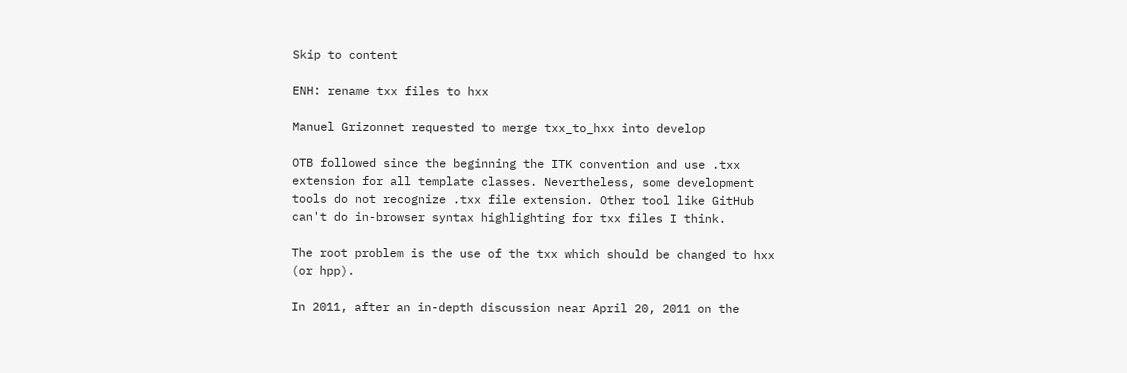Skip to content

ENH: rename txx files to hxx

Manuel Grizonnet requested to merge txx_to_hxx into develop

OTB followed since the beginning the ITK convention and use .txx extension for all template classes. Nevertheless, some development tools do not recognize .txx file extension. Other tool like GitHub can't do in-browser syntax highlighting for txx files I think.

The root problem is the use of the txx which should be changed to hxx (or hpp).

In 2011, after an in-depth discussion near April 20, 2011 on the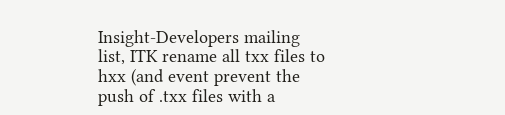Insight-Developers mailing list, ITK rename all txx files to hxx (and event prevent the push of .txx files with a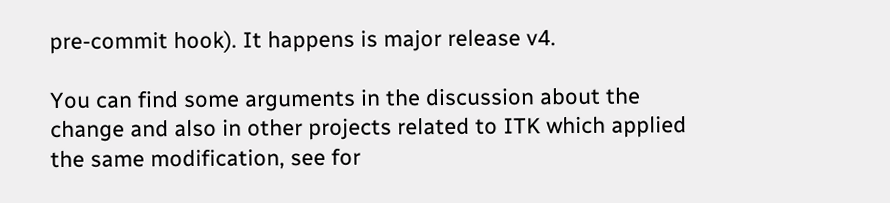pre-commit hook). It happens is major release v4.

You can find some arguments in the discussion about the change and also in other projects related to ITK which applied the same modification, see for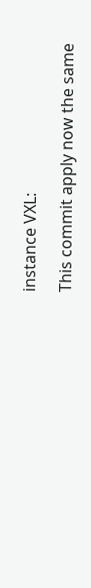instance VXL:

This commit apply now the same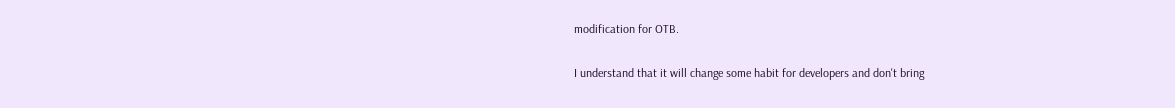modification for OTB.

I understand that it will change some habit for developers and don't bring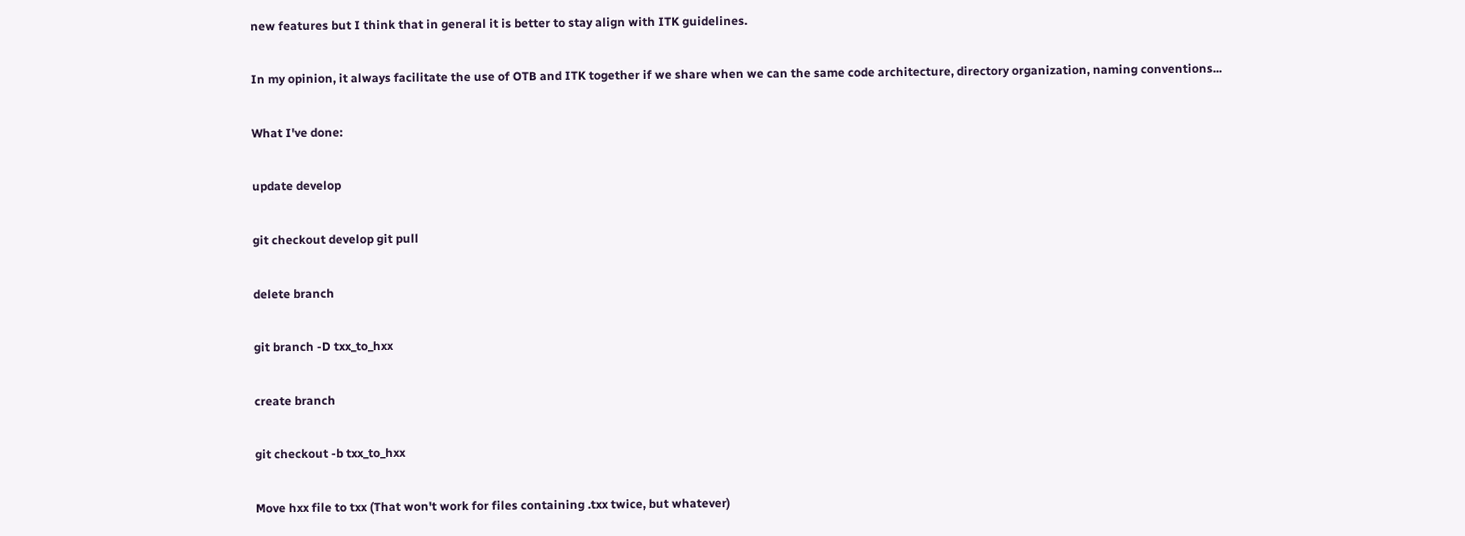new features but I think that in general it is better to stay align with ITK guidelines.

In my opinion, it always facilitate the use of OTB and ITK together if we share when we can the same code architecture, directory organization, naming conventions...

What I've done:

update develop

git checkout develop git pull

delete branch

git branch -D txx_to_hxx

create branch

git checkout -b txx_to_hxx

Move hxx file to txx (That won't work for files containing .txx twice, but whatever)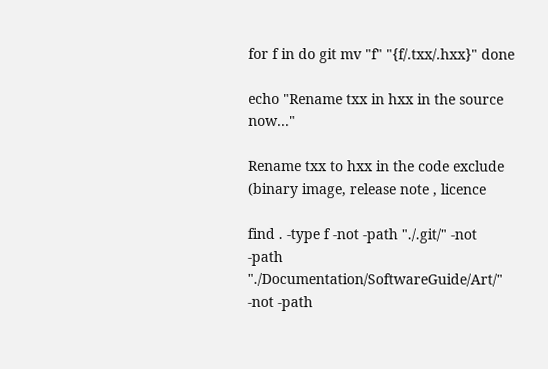for f in do git mv "f" "{f/.txx/.hxx}" done

echo "Rename txx in hxx in the source now..."

Rename txx to hxx in the code exclude (binary image, release note , licence

find . -type f -not -path "./.git/" -not -path "./Documentation/SoftwareGuide/Art/" -not -path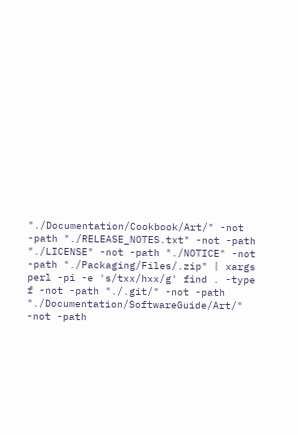"./Documentation/Cookbook/Art/" -not -path "./RELEASE_NOTES.txt" -not -path "./LICENSE" -not -path "./NOTICE" -not -path "./Packaging/Files/.zip" | xargs perl -pi -e 's/txx/hxx/g' find . -type f -not -path "./.git/" -not -path "./Documentation/SoftwareGuide/Art/" -not -path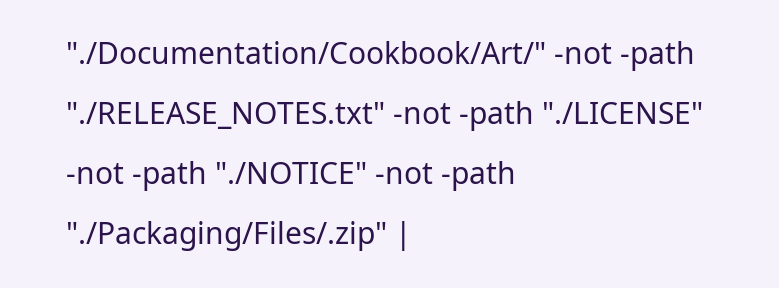"./Documentation/Cookbook/Art/" -not -path "./RELEASE_NOTES.txt" -not -path "./LICENSE" -not -path "./NOTICE" -not -path "./Packaging/Files/.zip" |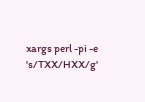xargs perl -pi -e 's/TXX/HXX/g'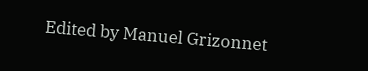Edited by Manuel Grizonnet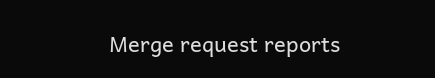Merge request reports